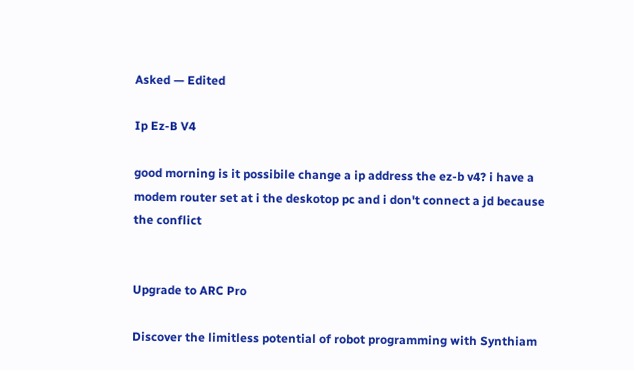Asked — Edited

Ip Ez-B V4

good morning is it possibile change a ip address the ez-b v4? i have a modem router set at i the deskotop pc and i don't connect a jd because the conflict


Upgrade to ARC Pro

Discover the limitless potential of robot programming with Synthiam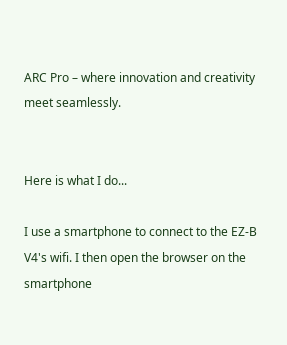ARC Pro – where innovation and creativity meet seamlessly.


Here is what I do...

I use a smartphone to connect to the EZ-B V4's wifi. I then open the browser on the smartphone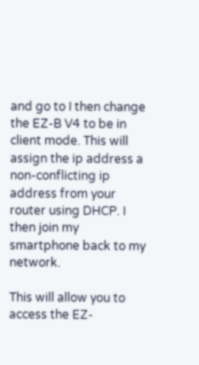and go to I then change the EZ-B V4 to be in client mode. This will assign the ip address a non-conflicting ip address from your router using DHCP. I then join my smartphone back to my network.

This will allow you to access the EZ-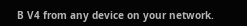B V4 from any device on your network.